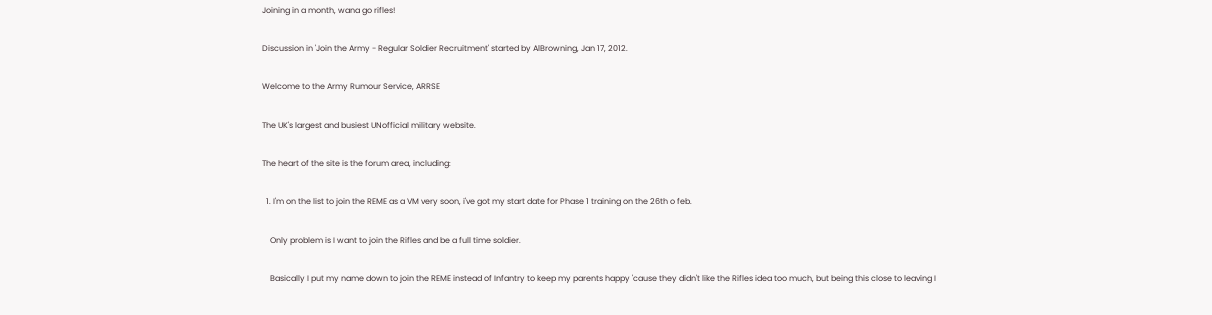Joining in a month, wana go rifles!

Discussion in 'Join the Army - Regular Soldier Recruitment' started by AlBrowning, Jan 17, 2012.

Welcome to the Army Rumour Service, ARRSE

The UK's largest and busiest UNofficial military website.

The heart of the site is the forum area, including:

  1. I'm on the list to join the REME as a VM very soon, i've got my start date for Phase 1 training on the 26th o feb.

    Only problem is I want to join the Rifles and be a full time soldier.

    Basically I put my name down to join the REME instead of Infantry to keep my parents happy 'cause they didn't like the Rifles idea too much, but being this close to leaving I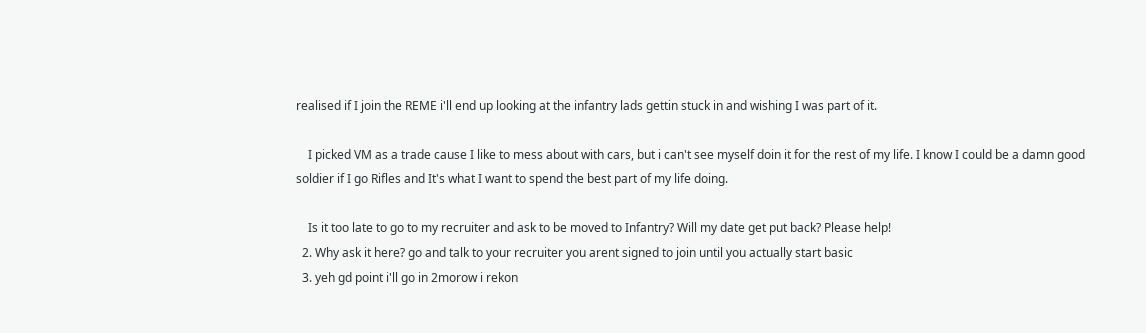realised if I join the REME i'll end up looking at the infantry lads gettin stuck in and wishing I was part of it.

    I picked VM as a trade cause I like to mess about with cars, but i can't see myself doin it for the rest of my life. I know I could be a damn good soldier if I go Rifles and It's what I want to spend the best part of my life doing.

    Is it too late to go to my recruiter and ask to be moved to Infantry? Will my date get put back? Please help!
  2. Why ask it here? go and talk to your recruiter you arent signed to join until you actually start basic
  3. yeh gd point i'll go in 2morow i rekon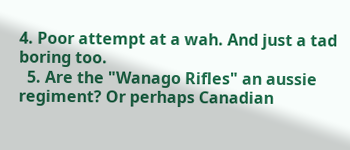4. Poor attempt at a wah. And just a tad boring too.
  5. Are the "Wanago Rifles" an aussie regiment? Or perhaps Canadian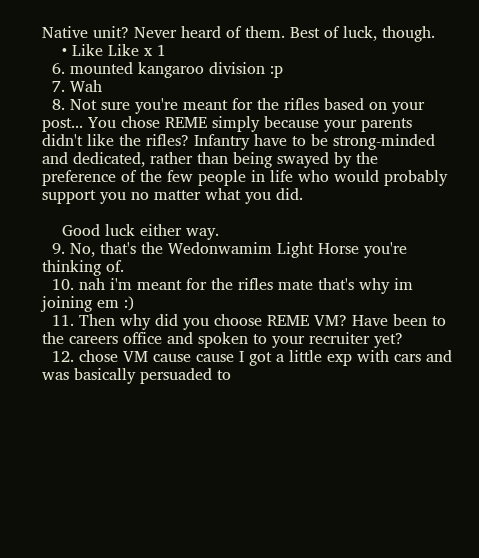Native unit? Never heard of them. Best of luck, though.
    • Like Like x 1
  6. mounted kangaroo division :p
  7. Wah
  8. Not sure you're meant for the rifles based on your post... You chose REME simply because your parents didn't like the rifles? Infantry have to be strong-minded and dedicated, rather than being swayed by the preference of the few people in life who would probably support you no matter what you did.

    Good luck either way.
  9. No, that's the Wedonwamim Light Horse you're thinking of.
  10. nah i'm meant for the rifles mate that's why im joining em :)
  11. Then why did you choose REME VM? Have been to the careers office and spoken to your recruiter yet?
  12. chose VM cause cause I got a little exp with cars and was basically persuaded to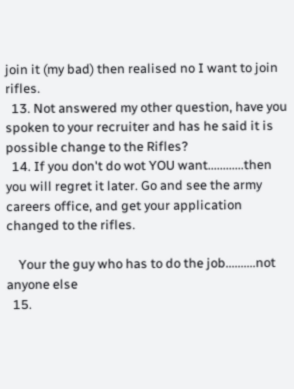join it (my bad) then realised no I want to join rifles.
  13. Not answered my other question, have you spoken to your recruiter and has he said it is possible change to the Rifles?
  14. If you don't do wot YOU want............then you will regret it later. Go and see the army careers office, and get your application changed to the rifles.

    Your the guy who has to do the job..........not anyone else
  15.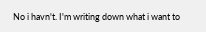No i havn't. I'm writing down what i want to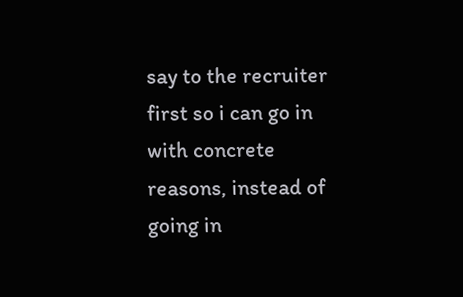say to the recruiter first so i can go in with concrete reasons, instead of going in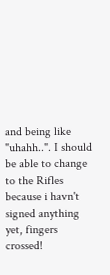and being like "uhahh..". I should be able to change to the Rifles because i havn't signed anything yet, fingers crossed!